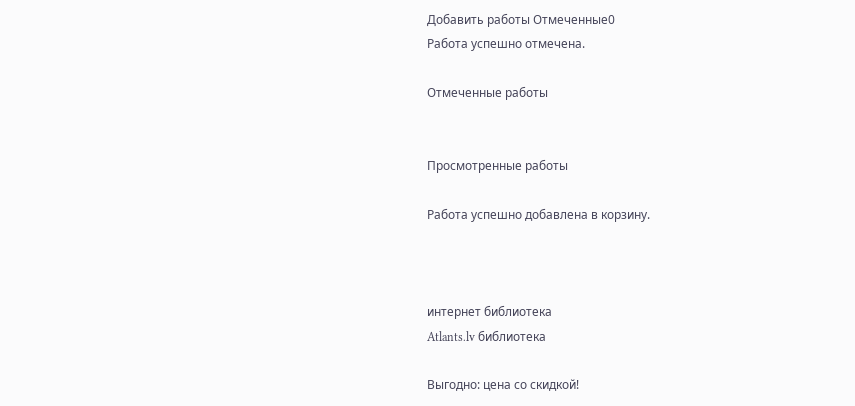Добавить работы Отмеченные0
Работа успешно отмечена.

Отмеченные работы


Просмотренные работы

Работа успешно добавлена в корзину.



интернет библиотека
Atlants.lv библиотека

Выгодно: цена со скидкой!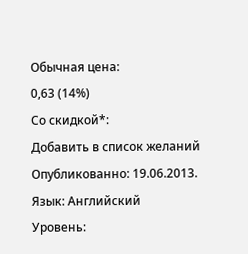Обычная цена:
0,63 (14%)
Со скидкой*:
Добавить в список желаний
Опубликованно: 19.06.2013.
Язык: Английский
Уровень: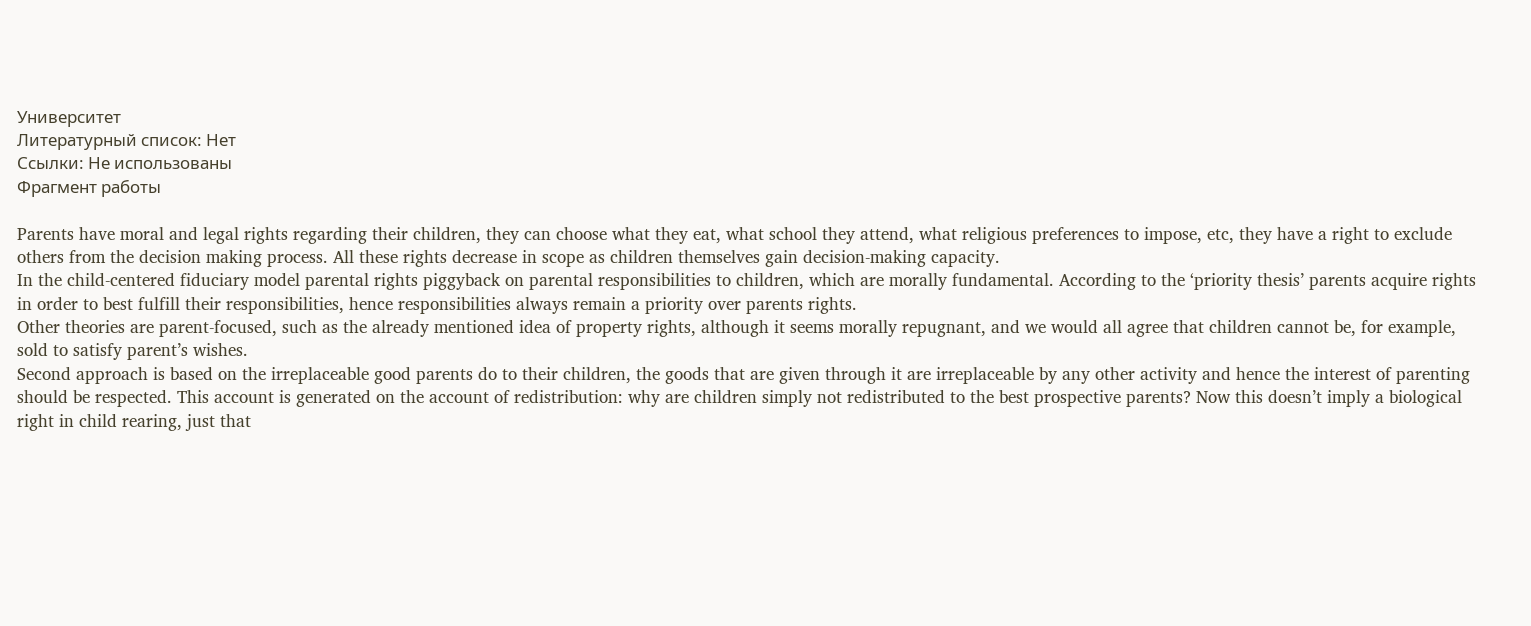Университет
Литературный список: Нет
Ссылки: Не использованы
Фрагмент работы

Parents have moral and legal rights regarding their children, they can choose what they eat, what school they attend, what religious preferences to impose, etc, they have a right to exclude others from the decision making process. All these rights decrease in scope as children themselves gain decision-making capacity.
In the child-centered fiduciary model parental rights piggyback on parental responsibilities to children, which are morally fundamental. According to the ‘priority thesis’ parents acquire rights in order to best fulfill their responsibilities, hence responsibilities always remain a priority over parents rights.
Other theories are parent-focused, such as the already mentioned idea of property rights, although it seems morally repugnant, and we would all agree that children cannot be, for example, sold to satisfy parent’s wishes.
Second approach is based on the irreplaceable good parents do to their children, the goods that are given through it are irreplaceable by any other activity and hence the interest of parenting should be respected. This account is generated on the account of redistribution: why are children simply not redistributed to the best prospective parents? Now this doesn’t imply a biological right in child rearing, just that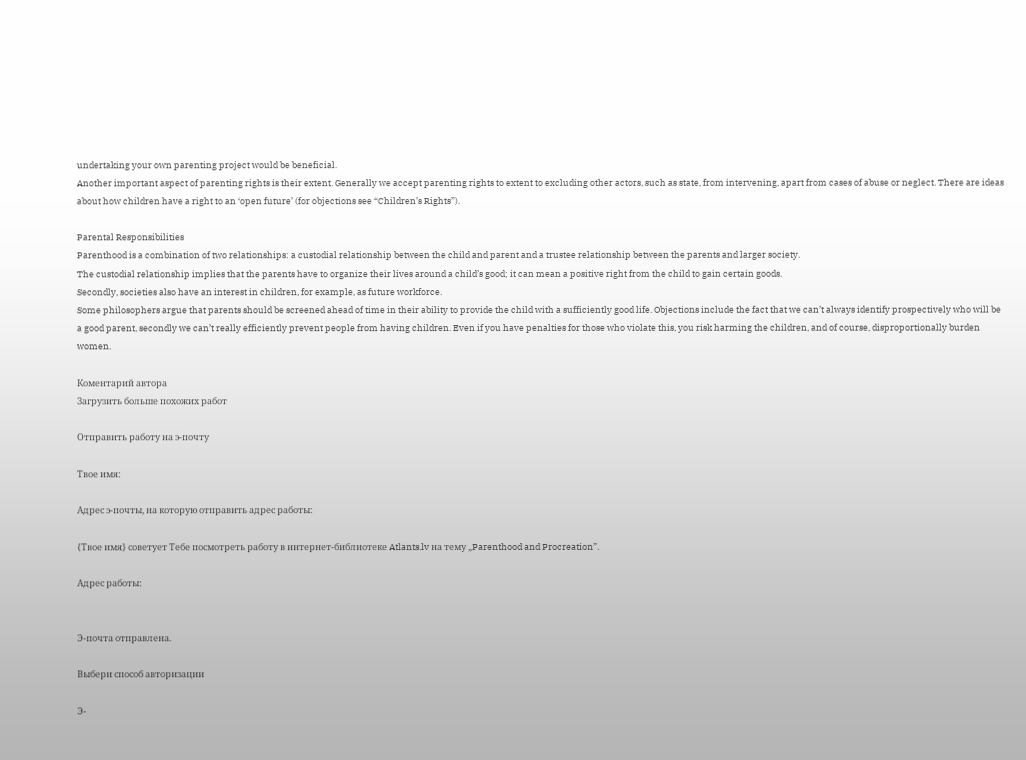undertaking your own parenting project would be beneficial.
Another important aspect of parenting rights is their extent. Generally we accept parenting rights to extent to excluding other actors, such as state, from intervening, apart from cases of abuse or neglect. There are ideas about how children have a right to an ‘open future’ (for objections see “Children’s Rights”).

Parental Responsibilities
Parenthood is a combination of two relationships: a custodial relationship between the child and parent and a trustee relationship between the parents and larger society.
The custodial relationship implies that the parents have to organize their lives around a child’s good; it can mean a positive right from the child to gain certain goods.
Secondly, societies also have an interest in children, for example, as future workforce.
Some philosophers argue that parents should be screened ahead of time in their ability to provide the child with a sufficiently good life. Objections include the fact that we can’t always identify prospectively who will be a good parent, secondly we can’t really efficiently prevent people from having children. Even if you have penalties for those who violate this, you risk harming the children, and of course, disproportionally burden women.

Коментарий автора
Загрузить больше похожих работ

Отправить работу на э-почту

Твое имя:

Адрес э-почты, на которую отправить адрес работы:

{Твое имя} советует Тебе посмотреть работу в интернет-библиотеке Atlants.lv на тему „Parenthood and Procreation”.

Адрес работы:


Э-почта отправлена.

Выбери способ авторизации

Э-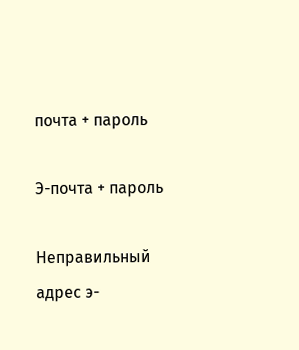почта + пароль

Э-почта + пароль

Неправильный адрес э-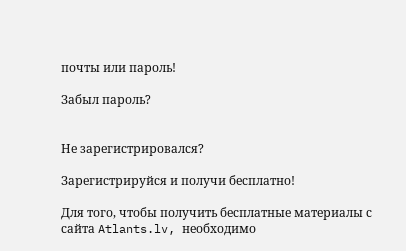почты или пароль!

Забыл пароль?


Не зарегистрировался?

Зарегистрируйся и получи бесплатно!

Для того, чтобы получить бесплатные материалы с сайта Atlants.lv, необходимо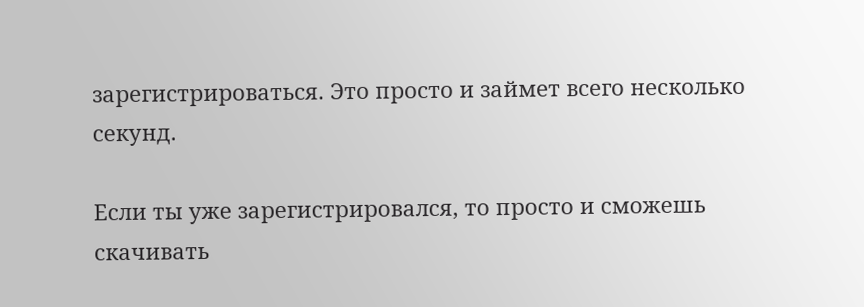зарегистрироваться. Это просто и займет всего несколько секунд.

Если ты уже зарегистрировался, то просто и сможешь скачивать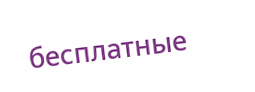бесплатные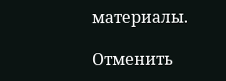материалы.

Отменить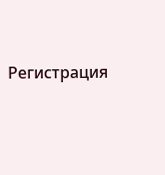Регистрация